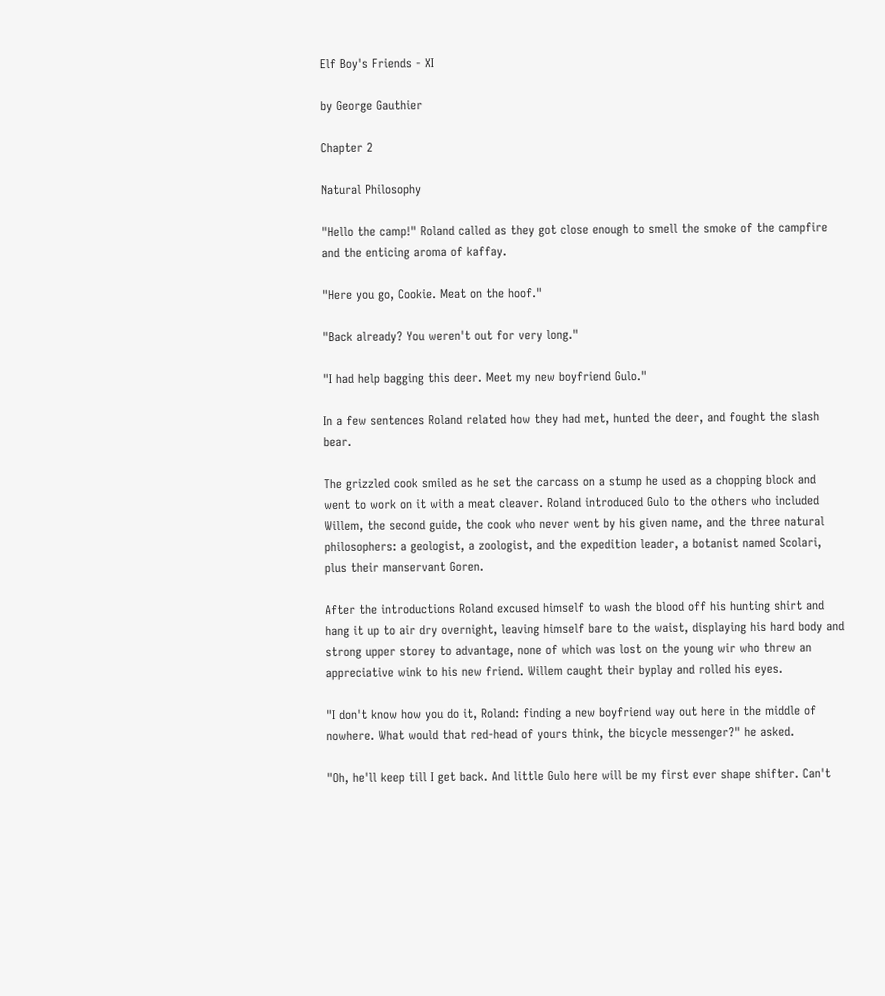Elf Boy's Friends - XI

by George Gauthier

Chapter 2

Natural Philosophy

"Hello the camp!" Roland called as they got close enough to smell the smoke of the campfire and the enticing aroma of kaffay.

"Here you go, Cookie. Meat on the hoof."

"Back already? You weren't out for very long."

"I had help bagging this deer. Meet my new boyfriend Gulo."

In a few sentences Roland related how they had met, hunted the deer, and fought the slash bear.

The grizzled cook smiled as he set the carcass on a stump he used as a chopping block and went to work on it with a meat cleaver. Roland introduced Gulo to the others who included Willem, the second guide, the cook who never went by his given name, and the three natural philosophers: a geologist, a zoologist, and the expedition leader, a botanist named Scolari, plus their manservant Goren.

After the introductions Roland excused himself to wash the blood off his hunting shirt and hang it up to air dry overnight, leaving himself bare to the waist, displaying his hard body and strong upper storey to advantage, none of which was lost on the young wir who threw an appreciative wink to his new friend. Willem caught their byplay and rolled his eyes.

"I don't know how you do it, Roland: finding a new boyfriend way out here in the middle of nowhere. What would that red-head of yours think, the bicycle messenger?" he asked.

"Oh, he'll keep till I get back. And little Gulo here will be my first ever shape shifter. Can't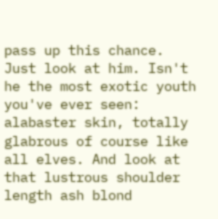pass up this chance. Just look at him. Isn't he the most exotic youth you've ever seen: alabaster skin, totally glabrous of course like all elves. And look at that lustrous shoulder length ash blond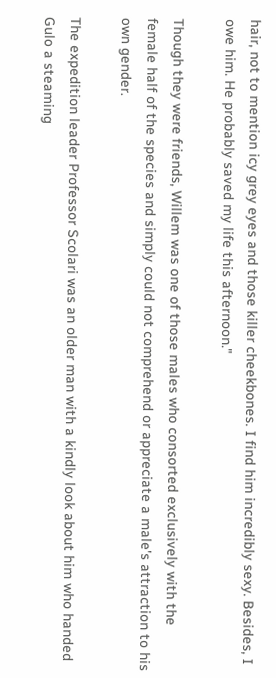hair, not to mention icy grey eyes and those killer cheekbones. I find him incredibly sexy. Besides, I owe him. He probably saved my life this afternoon."

Though they were friends, Willem was one of those males who consorted exclusively with the female half of the species and simply could not comprehend or appreciate a male's attraction to his own gender.

The expedition leader Professor Scolari was an older man with a kindly look about him who handed Gulo a steaming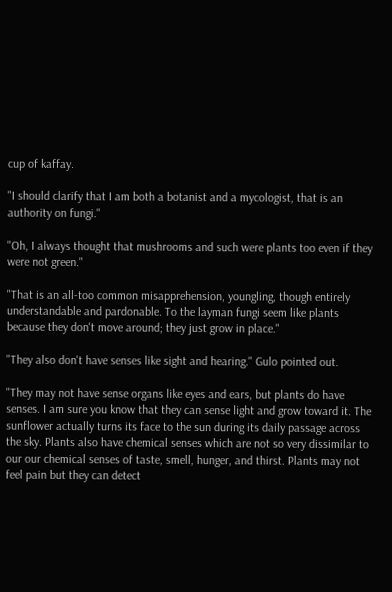cup of kaffay.

"I should clarify that I am both a botanist and a mycologist, that is an authority on fungi."

"Oh, I always thought that mushrooms and such were plants too even if they were not green."

"That is an all-too common misapprehension, youngling, though entirely understandable and pardonable. To the layman fungi seem like plants because they don't move around; they just grow in place."

"They also don't have senses like sight and hearing." Gulo pointed out.

"They may not have sense organs like eyes and ears, but plants do have senses. I am sure you know that they can sense light and grow toward it. The sunflower actually turns its face to the sun during its daily passage across the sky. Plants also have chemical senses which are not so very dissimilar to our our chemical senses of taste, smell, hunger, and thirst. Plants may not feel pain but they can detect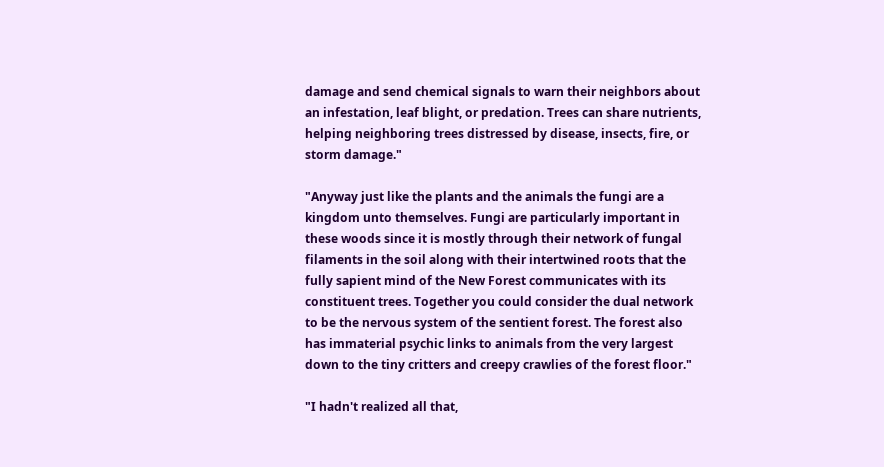damage and send chemical signals to warn their neighbors about an infestation, leaf blight, or predation. Trees can share nutrients, helping neighboring trees distressed by disease, insects, fire, or storm damage."

"Anyway just like the plants and the animals the fungi are a kingdom unto themselves. Fungi are particularly important in these woods since it is mostly through their network of fungal filaments in the soil along with their intertwined roots that the fully sapient mind of the New Forest communicates with its constituent trees. Together you could consider the dual network to be the nervous system of the sentient forest. The forest also has immaterial psychic links to animals from the very largest down to the tiny critters and creepy crawlies of the forest floor."

"I hadn't realized all that,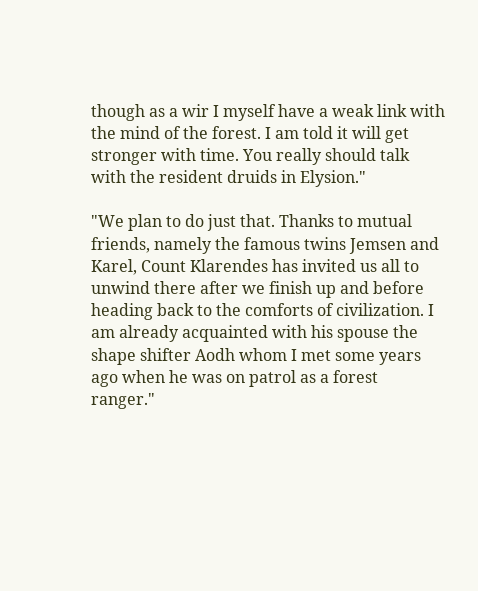though as a wir I myself have a weak link with the mind of the forest. I am told it will get stronger with time. You really should talk with the resident druids in Elysion."

"We plan to do just that. Thanks to mutual friends, namely the famous twins Jemsen and Karel, Count Klarendes has invited us all to unwind there after we finish up and before heading back to the comforts of civilization. I am already acquainted with his spouse the shape shifter Aodh whom I met some years ago when he was on patrol as a forest ranger."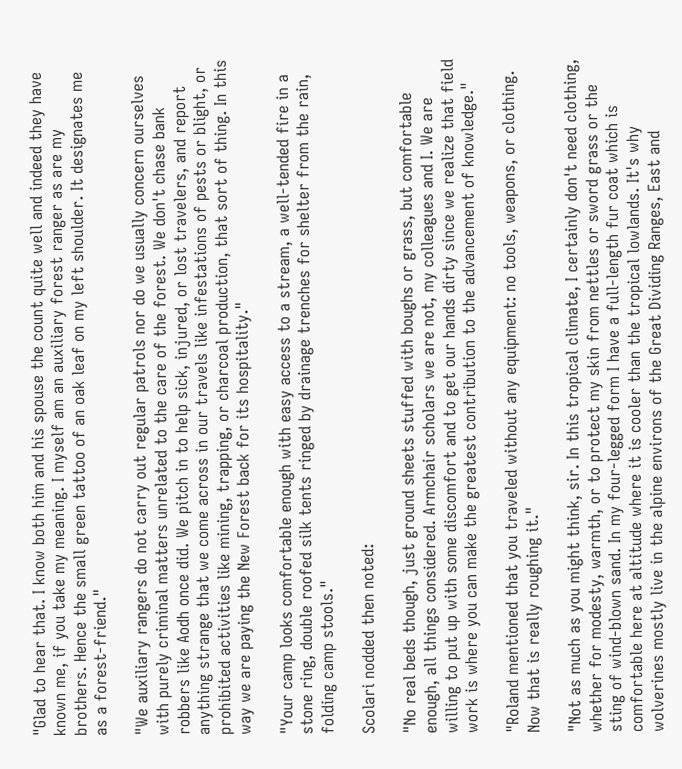"Glad to hear that. I know both him and his spouse the count quite well and indeed they have known me, if you take my meaning. I myself am an auxiliary forest ranger as are my brothers. Hence the small green tattoo of an oak leaf on my left shoulder. It designates me as a forest-friend."

"We auxiliary rangers do not carry out regular patrols nor do we usually concern ourselves with purely criminal matters unrelated to the care of the forest. We don't chase bank robbers like Aodh once did. We pitch in to help sick, injured, or lost travelers, and report anything strange that we come across in our travels like infestations of pests or blight, or prohibited activities like mining, trapping, or charcoal production, that sort of thing. In this way we are paying the New Forest back for its hospitality."

"Your camp looks comfortable enough with easy access to a stream, a well-tended fire in a stone ring, double roofed silk tents ringed by drainage trenches for shelter from the rain, folding camp stools."

Scolari nodded then noted:

"No real beds though, just ground sheets stuffed with boughs or grass, but comfortable enough, all things considered. Armchair scholars we are not, my colleagues and I. We are willing to put up with some discomfort and to get our hands dirty since we realize that field work is where you can make the greatest contribution to the advancement of knowledge."

"Roland mentioned that you traveled without any equipment: no tools, weapons, or clothing. Now that is really roughing it."

"Not as much as you might think, sir. In this tropical climate, I certainly don't need clothing, whether for modesty, warmth, or to protect my skin from nettles or sword grass or the sting of wind-blown sand. In my four-legged form I have a full-length fur coat which is comfortable here at altitude where it is cooler than the tropical lowlands. It's why wolverines mostly live in the alpine environs of the Great Dividing Ranges, East and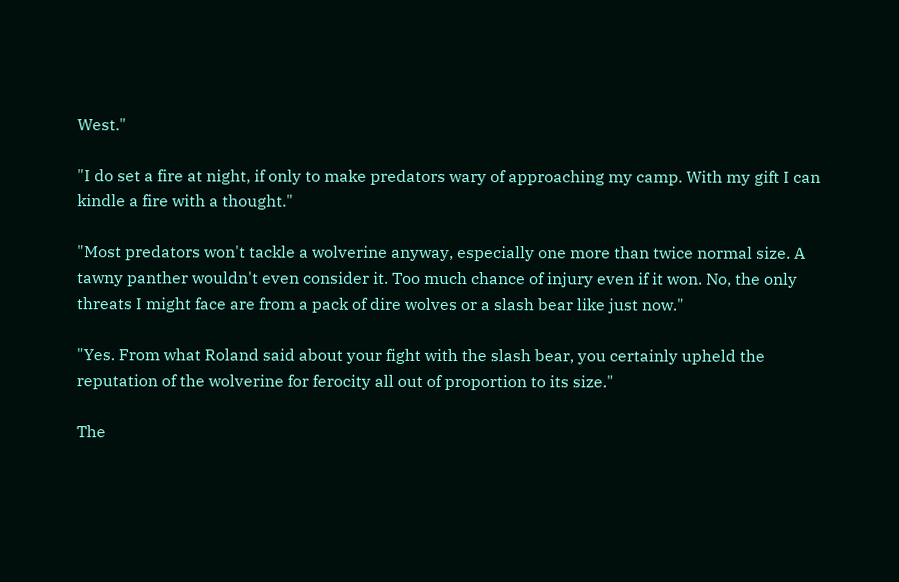West."

"I do set a fire at night, if only to make predators wary of approaching my camp. With my gift I can kindle a fire with a thought."

"Most predators won't tackle a wolverine anyway, especially one more than twice normal size. A tawny panther wouldn't even consider it. Too much chance of injury even if it won. No, the only threats I might face are from a pack of dire wolves or a slash bear like just now."

"Yes. From what Roland said about your fight with the slash bear, you certainly upheld the reputation of the wolverine for ferocity all out of proportion to its size."

The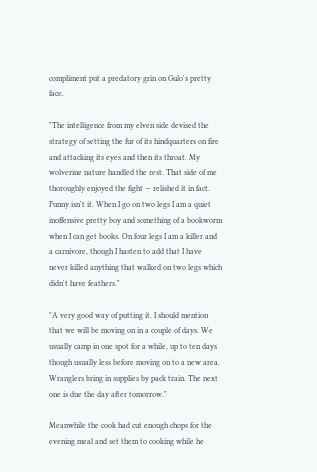compliment put a predatory grin on Gulo's pretty face.

"The intelligence from my elven side devised the strategy of setting the fur of its hindquarters on fire and attacking its eyes and then its throat. My wolverine nature handled the rest. That side of me thoroughly enjoyed the fight — relished it in fact. Funny isn't it. When I go on two legs I am a quiet inoffensive pretty boy and something of a bookworm when I can get books. On four legs I am a killer and a carnivore, though I hasten to add that I have never killed anything that walked on two legs which didn't have feathers."

"A very good way of putting it. I should mention that we will be moving on in a couple of days. We usually camp in one spot for a while, up to ten days though usually less before moving on to a new area. Wranglers bring in supplies by pack train. The next one is due the day after tomorrow."

Meanwhile the cook had cut enough chops for the evening meal and set them to cooking while he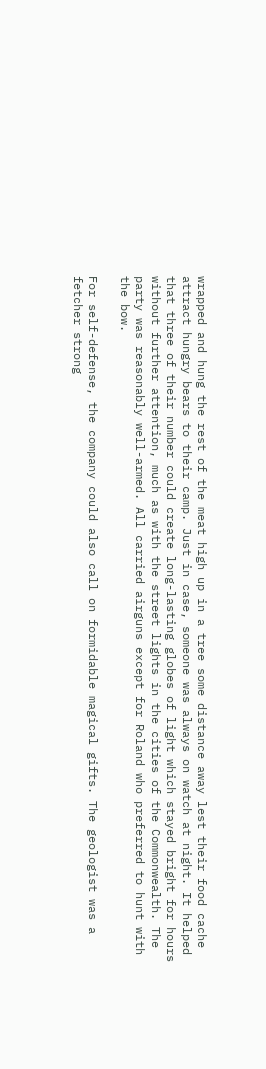wrapped and hung the rest of the meat high up in a tree some distance away lest their food cache attract hungry bears to their camp. Just in case, someone was always on watch at night. It helped that three of their number could create long-lasting globes of light which stayed bright for hours without further attention, much as with the street lights in the cities of the Commonwealth. The party was reasonably well-armed. All carried airguns except for Roland who preferred to hunt with the bow.

For self-defense, the company could also call on formidable magical gifts. The geologist was a fetcher strong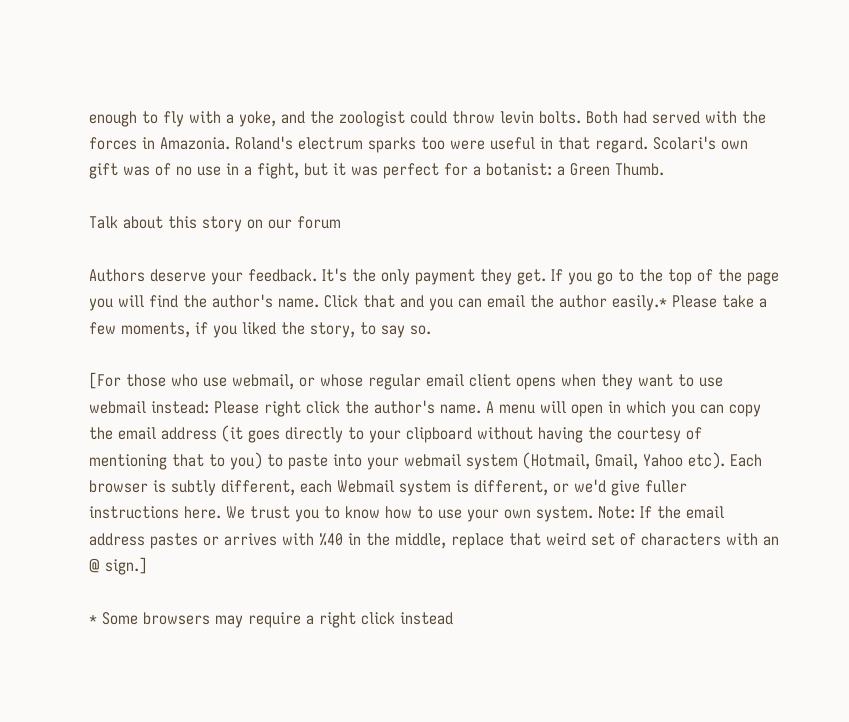enough to fly with a yoke, and the zoologist could throw levin bolts. Both had served with the forces in Amazonia. Roland's electrum sparks too were useful in that regard. Scolari's own gift was of no use in a fight, but it was perfect for a botanist: a Green Thumb.

Talk about this story on our forum

Authors deserve your feedback. It's the only payment they get. If you go to the top of the page you will find the author's name. Click that and you can email the author easily.* Please take a few moments, if you liked the story, to say so.

[For those who use webmail, or whose regular email client opens when they want to use webmail instead: Please right click the author's name. A menu will open in which you can copy the email address (it goes directly to your clipboard without having the courtesy of mentioning that to you) to paste into your webmail system (Hotmail, Gmail, Yahoo etc). Each browser is subtly different, each Webmail system is different, or we'd give fuller instructions here. We trust you to know how to use your own system. Note: If the email address pastes or arrives with %40 in the middle, replace that weird set of characters with an @ sign.]

* Some browsers may require a right click instead